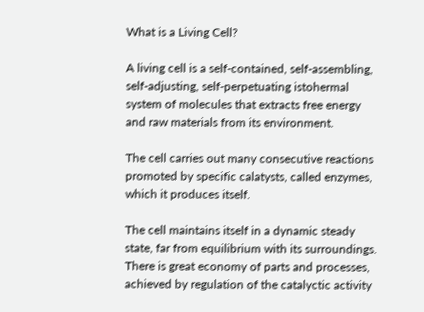What is a Living Cell?

A living cell is a self-contained, self-assembling, self-adjusting, self-perpetuating istohermal system of molecules that extracts free energy and raw materials from its environment.

The cell carries out many consecutive reactions promoted by specific calatysts, called enzymes, which it produces itself.

The cell maintains itself in a dynamic steady state, far from equilibrium with its surroundings. There is great economy of parts and processes, achieved by regulation of the catalyctic activity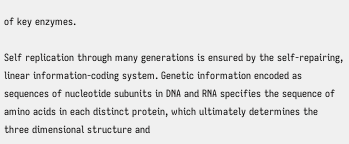of key enzymes.

Self replication through many generations is ensured by the self-repairing, linear information-coding system. Genetic information encoded as sequences of nucleotide subunits in DNA and RNA specifies the sequence of amino acids in each distinct protein, which ultimately determines the three dimensional structure and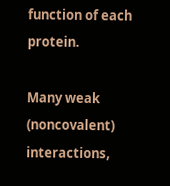function of each protein.

Many weak (noncovalent) interactions,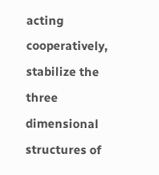acting cooperatively, stabilize the three dimensional structures of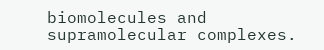biomolecules and supramolecular complexes.